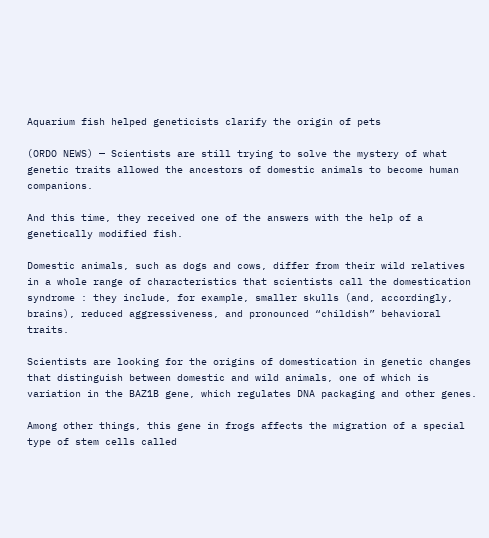Aquarium fish helped geneticists clarify the origin of pets

(ORDO NEWS) — Scientists are still trying to solve the mystery of what genetic traits allowed the ancestors of domestic animals to become human companions.

And this time, they received one of the answers with the help of a genetically modified fish.

Domestic animals, such as dogs and cows, differ from their wild relatives in a whole range of characteristics that scientists call the domestication syndrome : they include, for example, smaller skulls (and, accordingly, brains), reduced aggressiveness, and pronounced “childish” behavioral traits.

Scientists are looking for the origins of domestication in genetic changes that distinguish between domestic and wild animals, one of which is variation in the BAZ1B gene, which regulates DNA packaging and other genes.

Among other things, this gene in frogs affects the migration of a special type of stem cells called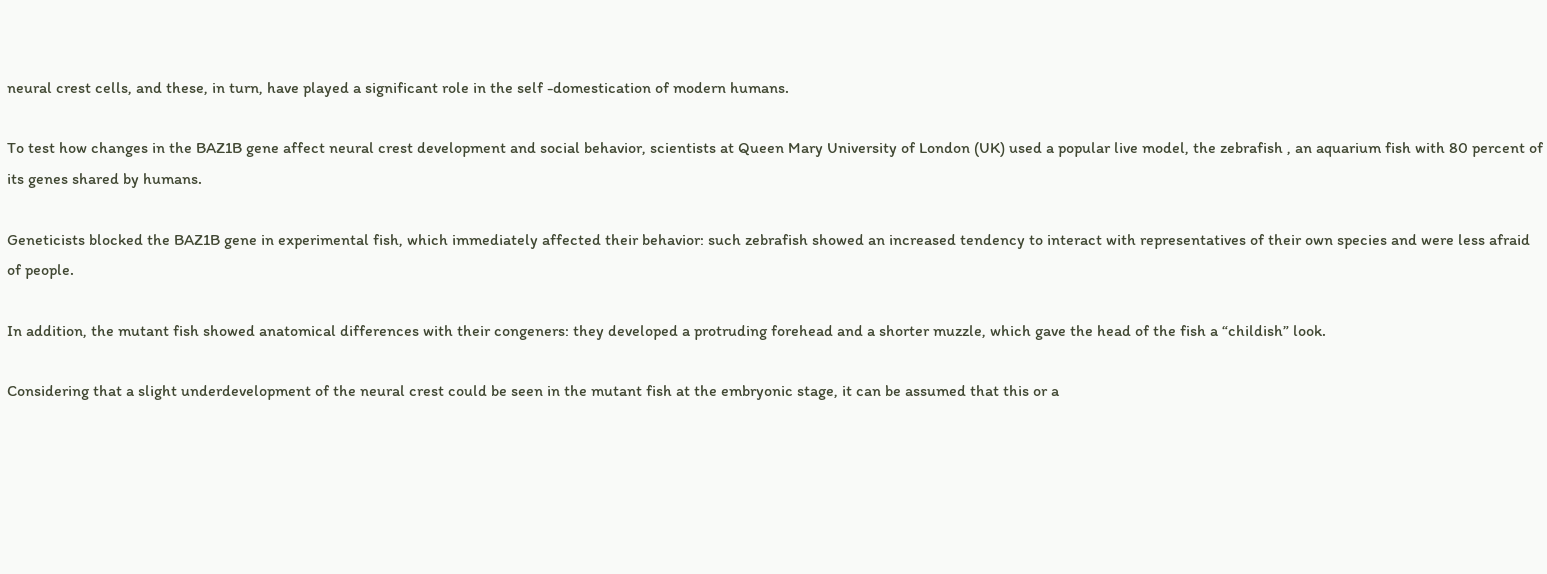neural crest cells, and these, in turn, have played a significant role in the self -domestication of modern humans.

To test how changes in the BAZ1B gene affect neural crest development and social behavior, scientists at Queen Mary University of London (UK) used a popular live model, the zebrafish , an aquarium fish with 80 percent of its genes shared by humans.

Geneticists blocked the BAZ1B gene in experimental fish, which immediately affected their behavior: such zebrafish showed an increased tendency to interact with representatives of their own species and were less afraid of people.

In addition, the mutant fish showed anatomical differences with their congeners: they developed a protruding forehead and a shorter muzzle, which gave the head of the fish a “childish” look.

Considering that a slight underdevelopment of the neural crest could be seen in the mutant fish at the embryonic stage, it can be assumed that this or a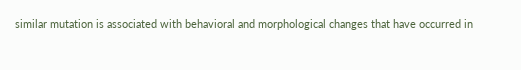similar mutation is associated with behavioral and morphological changes that have occurred in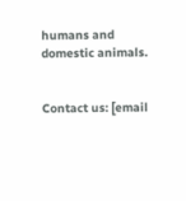humans and domestic animals.


Contact us: [email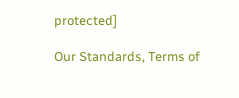protected]

Our Standards, Terms of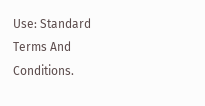Use: Standard Terms And Conditions.